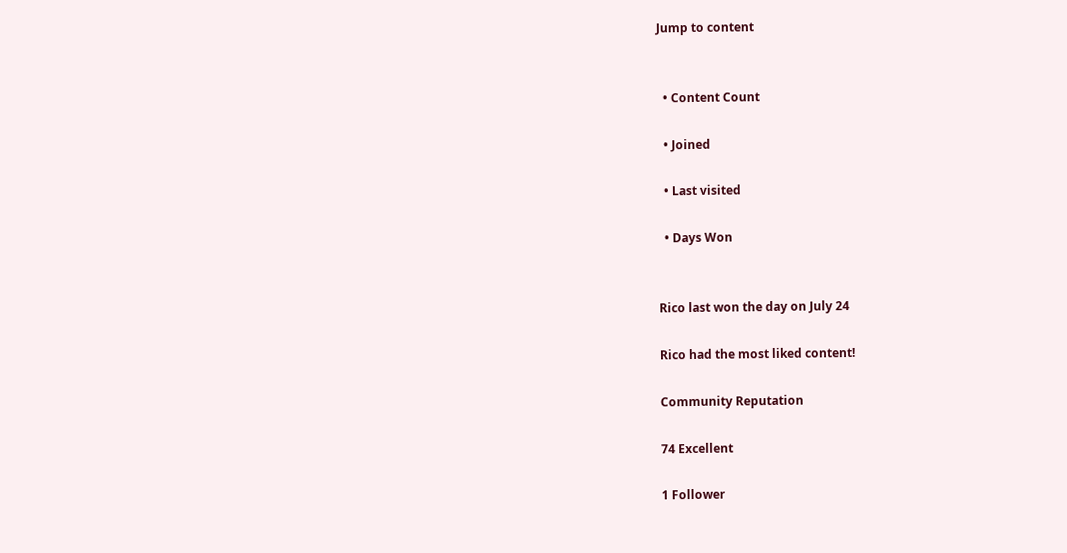Jump to content


  • Content Count

  • Joined

  • Last visited

  • Days Won


Rico last won the day on July 24

Rico had the most liked content!

Community Reputation

74 Excellent

1 Follower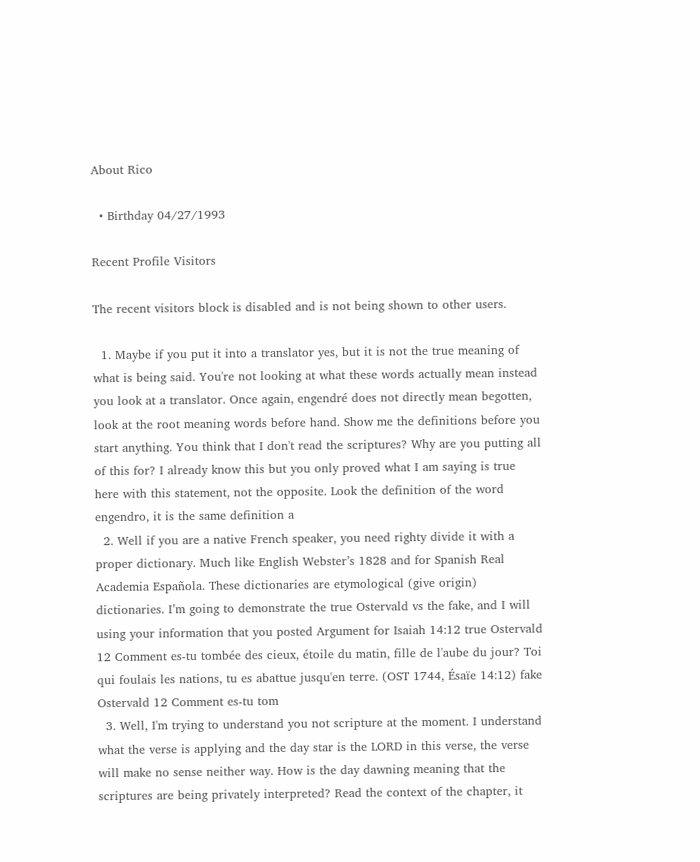About Rico

  • Birthday 04/27/1993

Recent Profile Visitors

The recent visitors block is disabled and is not being shown to other users.

  1. Maybe if you put it into a translator yes, but it is not the true meaning of what is being said. You're not looking at what these words actually mean instead you look at a translator. Once again, engendré does not directly mean begotten, look at the root meaning words before hand. Show me the definitions before you start anything. You think that I don't read the scriptures? Why are you putting all of this for? I already know this but you only proved what I am saying is true here with this statement, not the opposite. Look the definition of the word engendro, it is the same definition a
  2. Well if you are a native French speaker, you need righty divide it with a proper dictionary. Much like English Webster’s 1828 and for Spanish Real Academia Española. These dictionaries are etymological (give origin) dictionaries. I’m going to demonstrate the true Ostervald vs the fake, and I will using your information that you posted Argument for Isaiah 14:12 true Ostervald 12 Comment es-tu tombée des cieux, étoile du matin, fille de l'aube du jour? Toi qui foulais les nations, tu es abattue jusqu'en terre. (OST 1744, Ésaïe 14:12) fake Ostervald 12 Comment es-tu tom
  3. Well, I'm trying to understand you not scripture at the moment. I understand what the verse is applying and the day star is the LORD in this verse, the verse will make no sense neither way. How is the day dawning meaning that the scriptures are being privately interpreted? Read the context of the chapter, it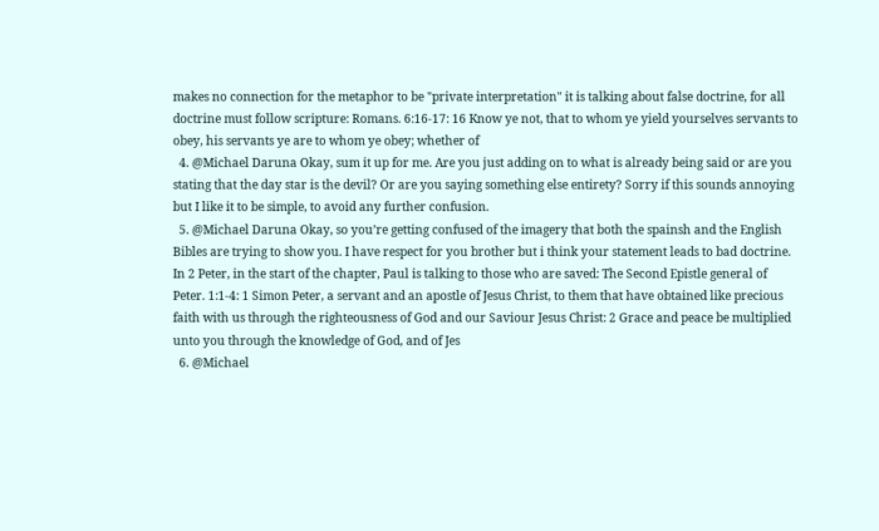makes no connection for the metaphor to be "private interpretation" it is talking about false doctrine, for all doctrine must follow scripture: Romans. 6:16-17: 16 Know ye not, that to whom ye yield yourselves servants to obey, his servants ye are to whom ye obey; whether of
  4. @Michael Daruna Okay, sum it up for me. Are you just adding on to what is already being said or are you stating that the day star is the devil? Or are you saying something else entirety? Sorry if this sounds annoying but I like it to be simple, to avoid any further confusion.
  5. @Michael Daruna Okay, so you’re getting confused of the imagery that both the spainsh and the English Bibles are trying to show you. I have respect for you brother but i think your statement leads to bad doctrine. In 2 Peter, in the start of the chapter, Paul is talking to those who are saved: The Second Epistle general of Peter. 1:1-4: 1 Simon Peter, a servant and an apostle of Jesus Christ, to them that have obtained like precious faith with us through the righteousness of God and our Saviour Jesus Christ: 2 Grace and peace be multiplied unto you through the knowledge of God, and of Jes
  6. @Michael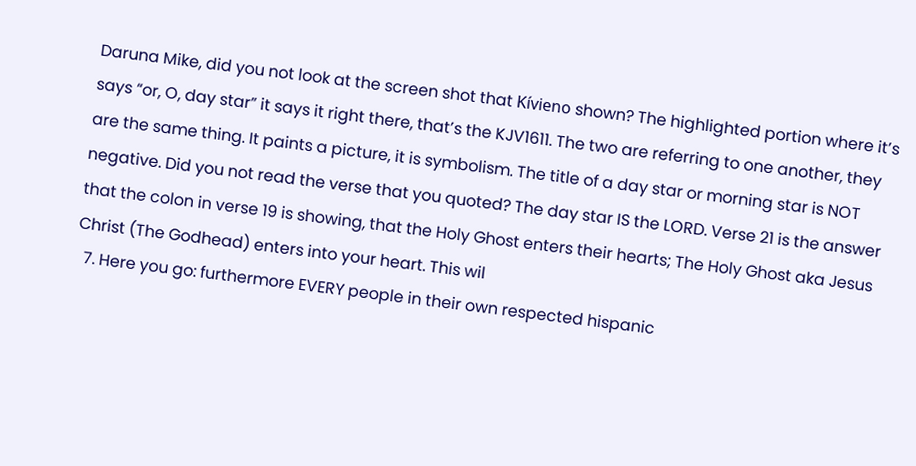Daruna Mike, did you not look at the screen shot that Kívieno shown? The highlighted portion where it’s says “or, O, day star” it says it right there, that’s the KJV1611. The two are referring to one another, they are the same thing. It paints a picture, it is symbolism. The title of a day star or morning star is NOT negative. Did you not read the verse that you quoted? The day star IS the LORD. Verse 21 is the answer that the colon in verse 19 is showing, that the Holy Ghost enters their hearts; The Holy Ghost aka Jesus Christ (The Godhead) enters into your heart. This wil
  7. Here you go: furthermore EVERY people in their own respected hispanic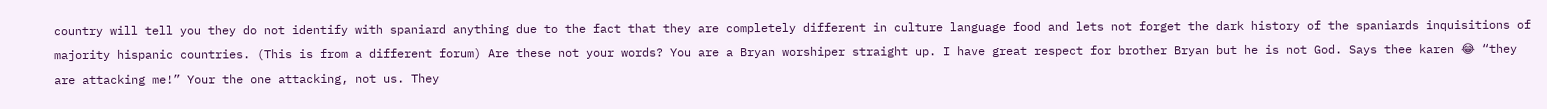country will tell you they do not identify with spaniard anything due to the fact that they are completely different in culture language food and lets not forget the dark history of the spaniards inquisitions of majority hispanic countries. (This is from a different forum) Are these not your words? You are a Bryan worshiper straight up. I have great respect for brother Bryan but he is not God. Says thee karen 😂 “they are attacking me!” Your the one attacking, not us. They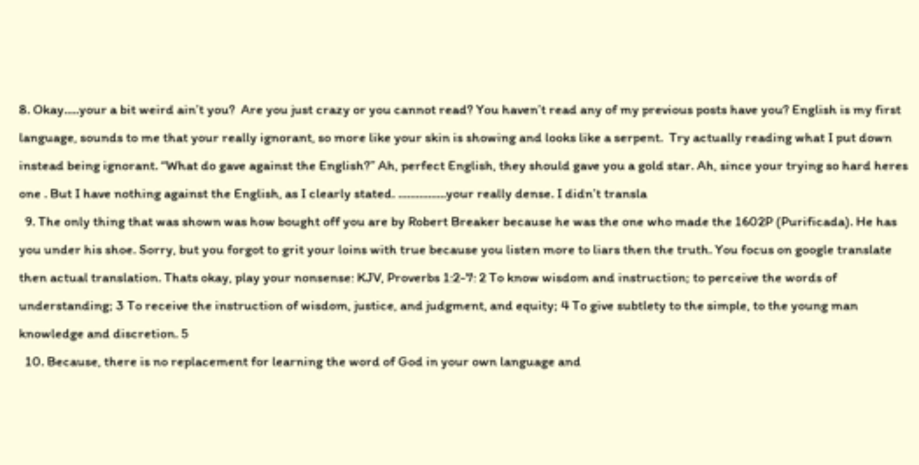8. Okay.....your a bit weird ain’t you?  Are you just crazy or you cannot read? You haven’t read any of my previous posts have you? English is my first language, sounds to me that your really ignorant, so more like your skin is showing and looks like a serpent.  Try actually reading what I put down instead being ignorant. “What do gave against the English?” Ah, perfect English, they should gave you a gold star. Ah, since your trying so hard heres one . But I have nothing against the English, as I clearly stated. ................your really dense. I didn’t transla
  9. The only thing that was shown was how bought off you are by Robert Breaker because he was the one who made the 1602P (Purificada). He has you under his shoe. Sorry, but you forgot to grit your loins with true because you listen more to liars then the truth. You focus on google translate then actual translation. Thats okay, play your nonsense: KJV, Proverbs 1:2-7: 2 To know wisdom and instruction; to perceive the words of understanding; 3 To receive the instruction of wisdom, justice, and judgment, and equity; 4 To give subtlety to the simple, to the young man knowledge and discretion. 5
  10. Because, there is no replacement for learning the word of God in your own language and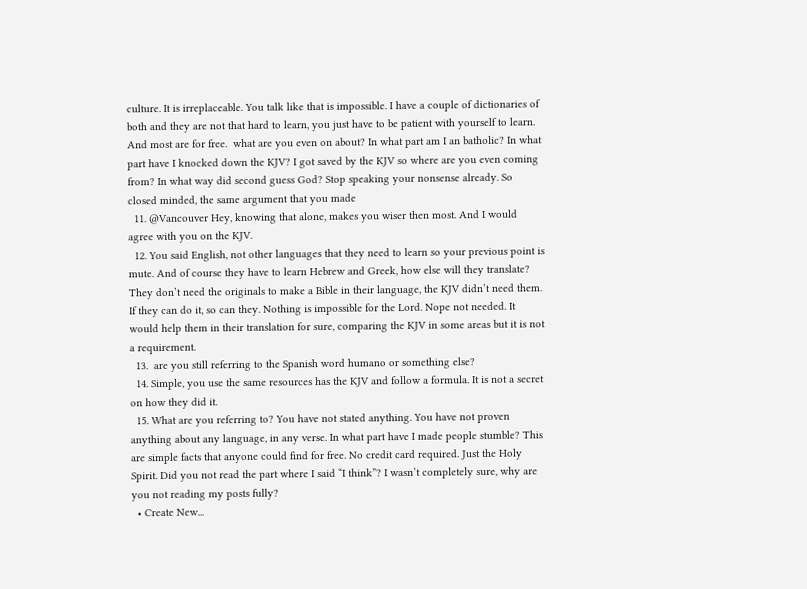culture. It is irreplaceable. You talk like that is impossible. I have a couple of dictionaries of both and they are not that hard to learn, you just have to be patient with yourself to learn. And most are for free.  what are you even on about? In what part am I an batholic? In what part have I knocked down the KJV? I got saved by the KJV so where are you even coming from? In what way did second guess God? Stop speaking your nonsense already. So closed minded, the same argument that you made
  11. @Vancouver Hey, knowing that alone, makes you wiser then most. And I would agree with you on the KJV.
  12. You said English, not other languages that they need to learn so your previous point is mute. And of course they have to learn Hebrew and Greek, how else will they translate? They don’t need the originals to make a Bible in their language, the KJV didn’t need them. If they can do it, so can they. Nothing is impossible for the Lord. Nope not needed. It would help them in their translation for sure, comparing the KJV in some areas but it is not a requirement.
  13.  are you still referring to the Spanish word humano or something else?
  14. Simple, you use the same resources has the KJV and follow a formula. It is not a secret on how they did it.
  15. What are you referring to? You have not stated anything. You have not proven anything about any language, in any verse. In what part have I made people stumble? This are simple facts that anyone could find for free. No credit card required. Just the Holy Spirit. Did you not read the part where I said “I think”? I wasn’t completely sure, why are you not reading my posts fully?
  • Create New...